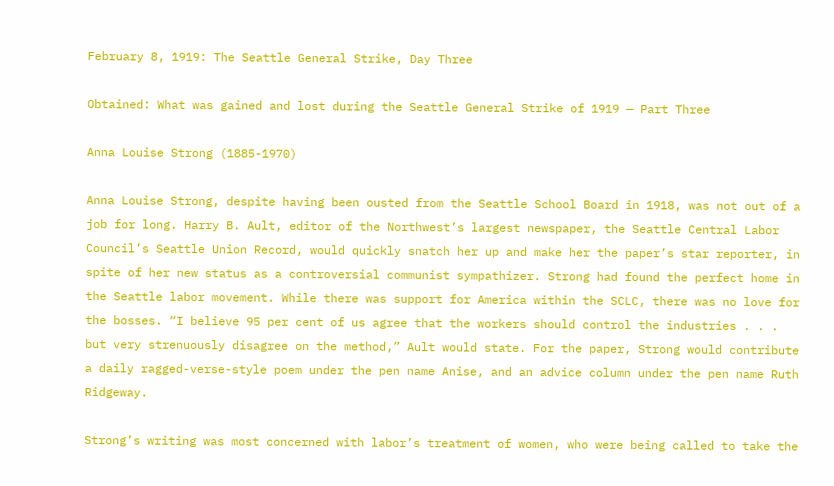February 8, 1919: The Seattle General Strike, Day Three

Obtained: What was gained and lost during the Seattle General Strike of 1919 — Part Three

Anna Louise Strong (1885-1970)

Anna Louise Strong, despite having been ousted from the Seattle School Board in 1918, was not out of a job for long. Harry B. Ault, editor of the Northwest’s largest newspaper, the Seattle Central Labor Council’s Seattle Union Record, would quickly snatch her up and make her the paper’s star reporter, in spite of her new status as a controversial communist sympathizer. Strong had found the perfect home in the Seattle labor movement. While there was support for America within the SCLC, there was no love for the bosses. “I believe 95 per cent of us agree that the workers should control the industries . . . but very strenuously disagree on the method,” Ault would state. For the paper, Strong would contribute a daily ragged-verse-style poem under the pen name Anise, and an advice column under the pen name Ruth Ridgeway.

Strong’s writing was most concerned with labor’s treatment of women, who were being called to take the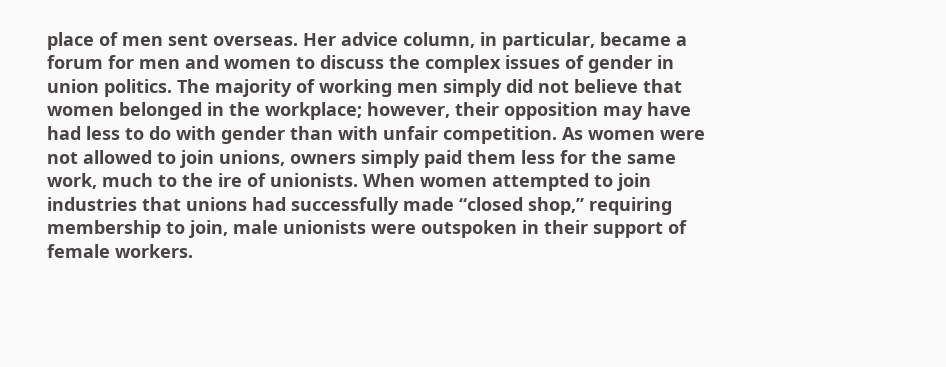place of men sent overseas. Her advice column, in particular, became a forum for men and women to discuss the complex issues of gender in union politics. The majority of working men simply did not believe that women belonged in the workplace; however, their opposition may have had less to do with gender than with unfair competition. As women were not allowed to join unions, owners simply paid them less for the same work, much to the ire of unionists. When women attempted to join industries that unions had successfully made “closed shop,” requiring membership to join, male unionists were outspoken in their support of female workers.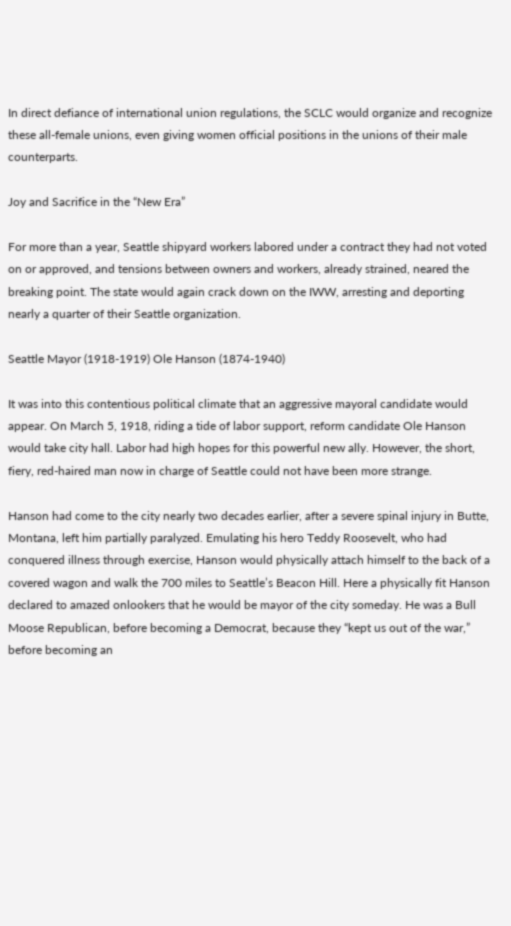In direct defiance of international union regulations, the SCLC would organize and recognize these all-female unions, even giving women official positions in the unions of their male counterparts.

Joy and Sacrifice in the “New Era”

For more than a year, Seattle shipyard workers labored under a contract they had not voted on or approved, and tensions between owners and workers, already strained, neared the breaking point. The state would again crack down on the IWW, arresting and deporting nearly a quarter of their Seattle organization.

Seattle Mayor (1918-1919) Ole Hanson (1874-1940)

It was into this contentious political climate that an aggressive mayoral candidate would appear. On March 5, 1918, riding a tide of labor support, reform candidate Ole Hanson would take city hall. Labor had high hopes for this powerful new ally. However, the short, fiery, red-haired man now in charge of Seattle could not have been more strange.

Hanson had come to the city nearly two decades earlier, after a severe spinal injury in Butte, Montana, left him partially paralyzed. Emulating his hero Teddy Roosevelt, who had conquered illness through exercise, Hanson would physically attach himself to the back of a covered wagon and walk the 700 miles to Seattle’s Beacon Hill. Here a physically fit Hanson declared to amazed onlookers that he would be mayor of the city someday. He was a Bull Moose Republican, before becoming a Democrat, because they “kept us out of the war,” before becoming an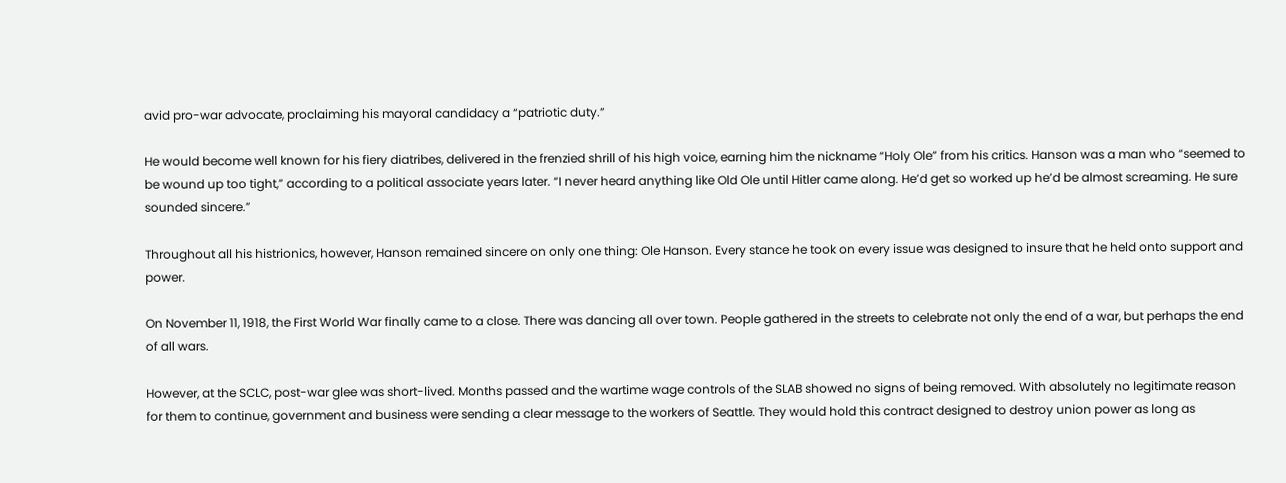avid pro-war advocate, proclaiming his mayoral candidacy a “patriotic duty.”

He would become well known for his fiery diatribes, delivered in the frenzied shrill of his high voice, earning him the nickname “Holy Ole” from his critics. Hanson was a man who “seemed to be wound up too tight,” according to a political associate years later. “I never heard anything like Old Ole until Hitler came along. He’d get so worked up he’d be almost screaming. He sure sounded sincere.”

Throughout all his histrionics, however, Hanson remained sincere on only one thing: Ole Hanson. Every stance he took on every issue was designed to insure that he held onto support and power.

On November 11, 1918, the First World War finally came to a close. There was dancing all over town. People gathered in the streets to celebrate not only the end of a war, but perhaps the end of all wars.

However, at the SCLC, post-war glee was short-lived. Months passed and the wartime wage controls of the SLAB showed no signs of being removed. With absolutely no legitimate reason for them to continue, government and business were sending a clear message to the workers of Seattle. They would hold this contract designed to destroy union power as long as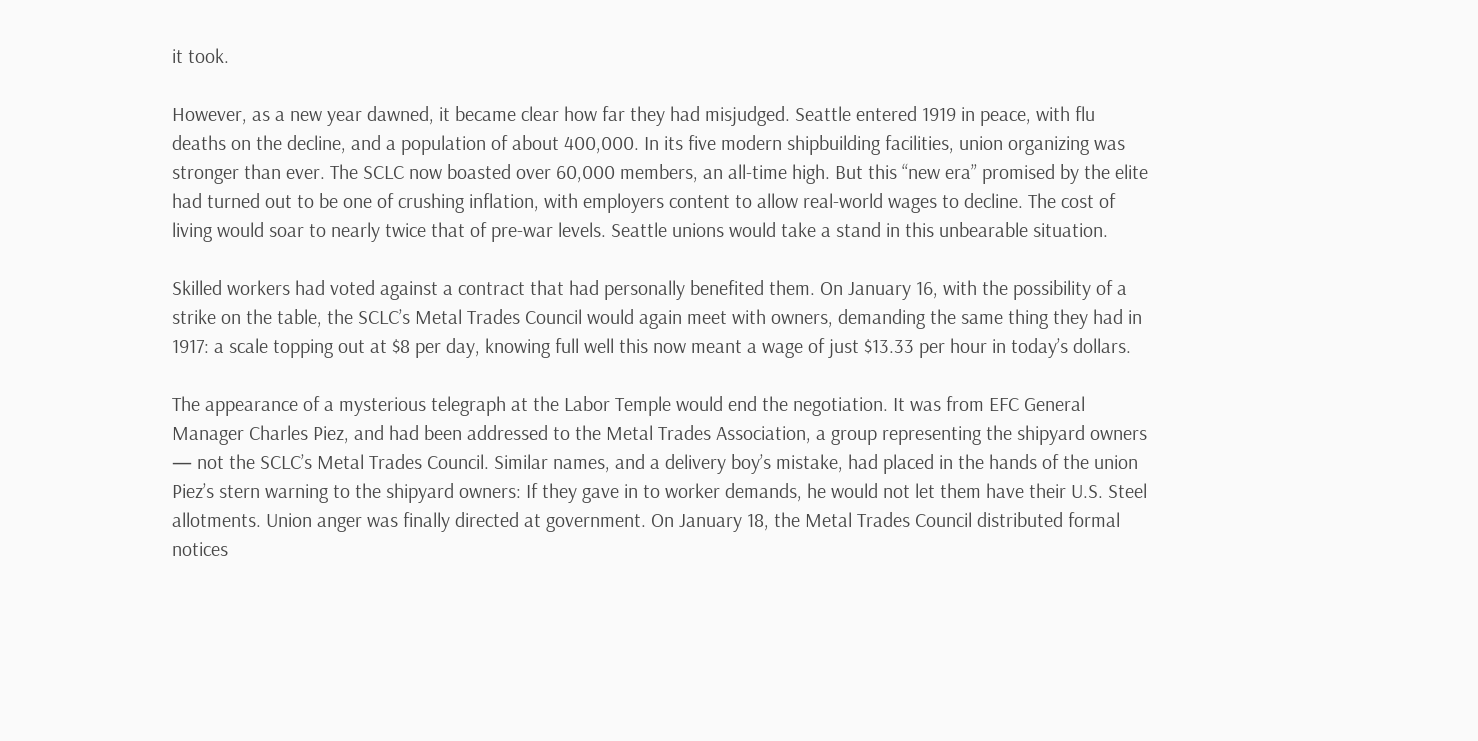it took.

However, as a new year dawned, it became clear how far they had misjudged. Seattle entered 1919 in peace, with flu deaths on the decline, and a population of about 400,000. In its five modern shipbuilding facilities, union organizing was stronger than ever. The SCLC now boasted over 60,000 members, an all-time high. But this “new era” promised by the elite had turned out to be one of crushing inflation, with employers content to allow real-world wages to decline. The cost of living would soar to nearly twice that of pre-war levels. Seattle unions would take a stand in this unbearable situation.

Skilled workers had voted against a contract that had personally benefited them. On January 16, with the possibility of a strike on the table, the SCLC’s Metal Trades Council would again meet with owners, demanding the same thing they had in 1917: a scale topping out at $8 per day, knowing full well this now meant a wage of just $13.33 per hour in today’s dollars.

The appearance of a mysterious telegraph at the Labor Temple would end the negotiation. It was from EFC General Manager Charles Piez, and had been addressed to the Metal Trades Association, a group representing the shipyard owners — not the SCLC’s Metal Trades Council. Similar names, and a delivery boy’s mistake, had placed in the hands of the union Piez’s stern warning to the shipyard owners: If they gave in to worker demands, he would not let them have their U.S. Steel allotments. Union anger was finally directed at government. On January 18, the Metal Trades Council distributed formal notices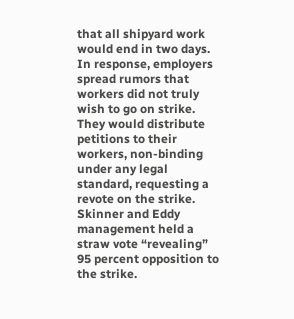that all shipyard work would end in two days. In response, employers spread rumors that workers did not truly wish to go on strike. They would distribute petitions to their workers, non-binding under any legal standard, requesting a revote on the strike. Skinner and Eddy management held a straw vote “revealing” 95 percent opposition to the strike.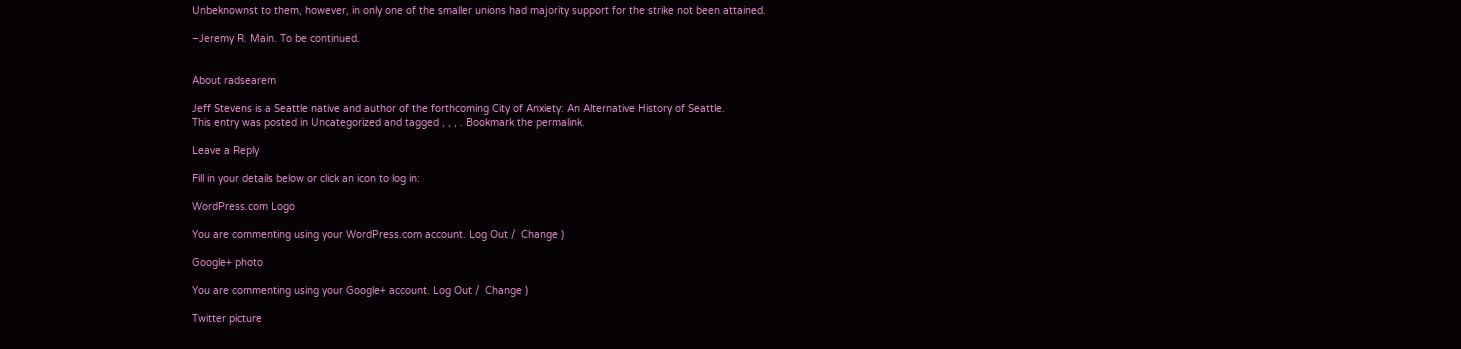Unbeknownst to them, however, in only one of the smaller unions had majority support for the strike not been attained.

–Jeremy R. Main. To be continued.


About radsearem

Jeff Stevens is a Seattle native and author of the forthcoming City of Anxiety: An Alternative History of Seattle.
This entry was posted in Uncategorized and tagged , , , . Bookmark the permalink.

Leave a Reply

Fill in your details below or click an icon to log in:

WordPress.com Logo

You are commenting using your WordPress.com account. Log Out /  Change )

Google+ photo

You are commenting using your Google+ account. Log Out /  Change )

Twitter picture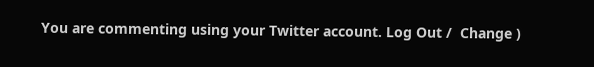You are commenting using your Twitter account. Log Out /  Change )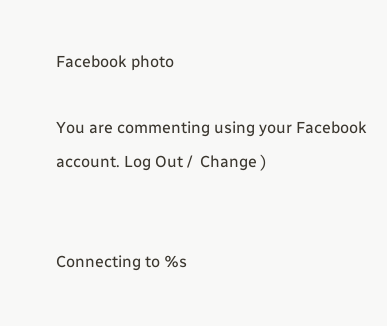Facebook photo

You are commenting using your Facebook account. Log Out /  Change )


Connecting to %s